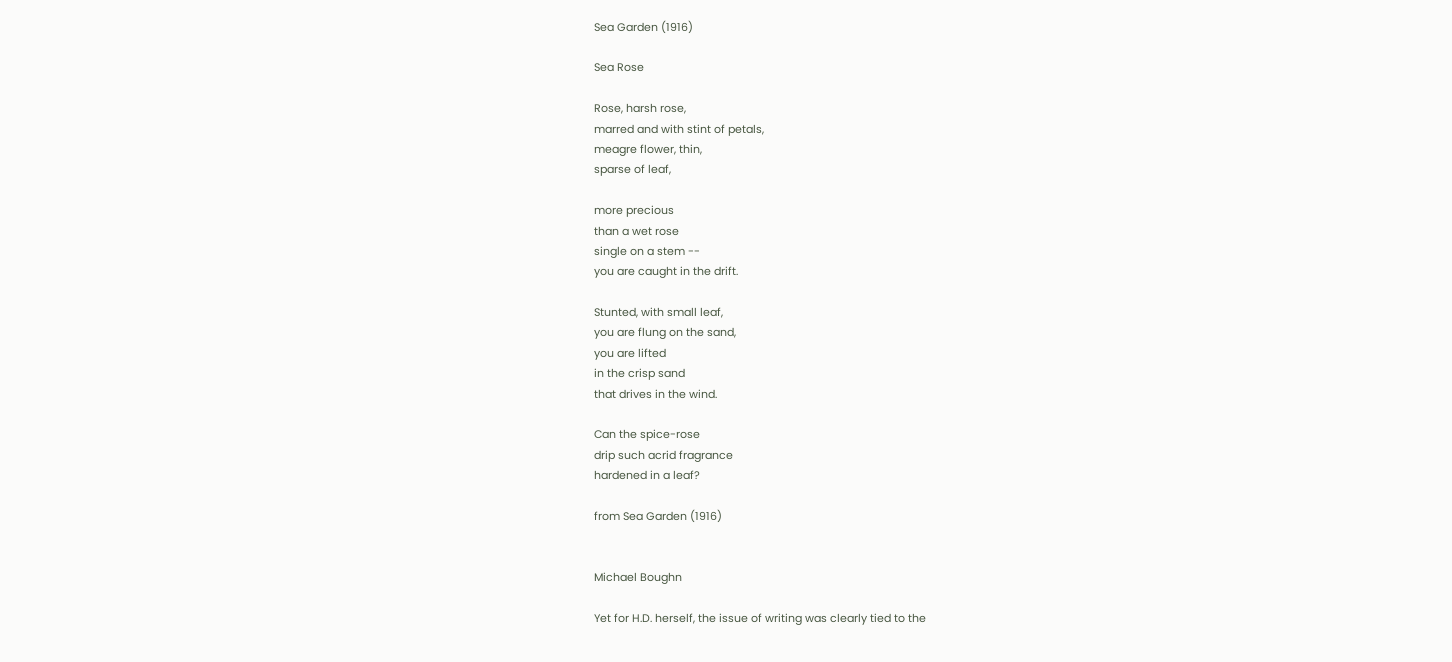Sea Garden (1916)

Sea Rose

Rose, harsh rose,
marred and with stint of petals,
meagre flower, thin,
sparse of leaf,

more precious
than a wet rose
single on a stem --
you are caught in the drift.

Stunted, with small leaf,
you are flung on the sand,
you are lifted
in the crisp sand
that drives in the wind.

Can the spice-rose
drip such acrid fragrance
hardened in a leaf?

from Sea Garden (1916)


Michael Boughn

Yet for H.D. herself, the issue of writing was clearly tied to the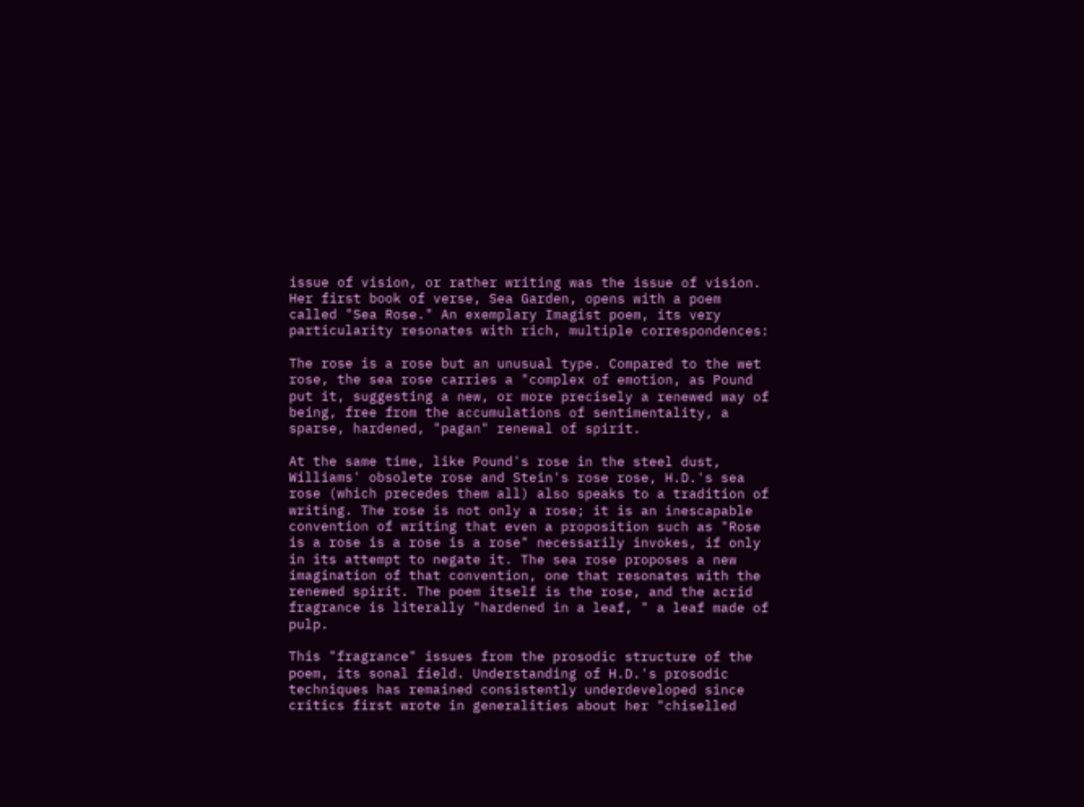issue of vision, or rather writing was the issue of vision. Her first book of verse, Sea Garden, opens with a poem called "Sea Rose." An exemplary Imagist poem, its very particularity resonates with rich, multiple correspondences:

The rose is a rose but an unusual type. Compared to the wet rose, the sea rose carries a "complex of emotion, as Pound put it, suggesting a new, or more precisely a renewed way of being, free from the accumulations of sentimentality, a sparse, hardened, "pagan" renewal of spirit.

At the same time, like Pound's rose in the steel dust, Williams' obsolete rose and Stein's rose rose, H.D.'s sea rose (which precedes them all) also speaks to a tradition of writing. The rose is not only a rose; it is an inescapable convention of writing that even a proposition such as "Rose is a rose is a rose is a rose" necessarily invokes, if only in its attempt to negate it. The sea rose proposes a new imagination of that convention, one that resonates with the renewed spirit. The poem itself is the rose, and the acrid fragrance is literally "hardened in a leaf, " a leaf made of pulp.

This "fragrance" issues from the prosodic structure of the poem, its sonal field. Understanding of H.D.'s prosodic techniques has remained consistently underdeveloped since critics first wrote in generalities about her "chiselled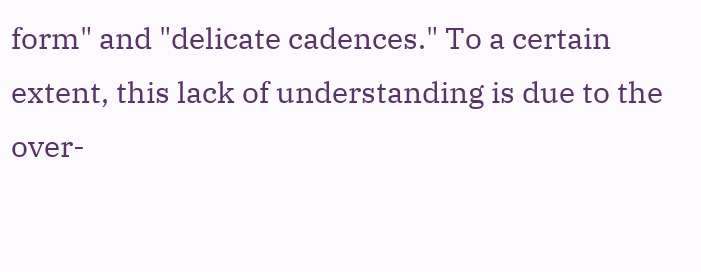form" and "delicate cadences." To a certain extent, this lack of understanding is due to the over-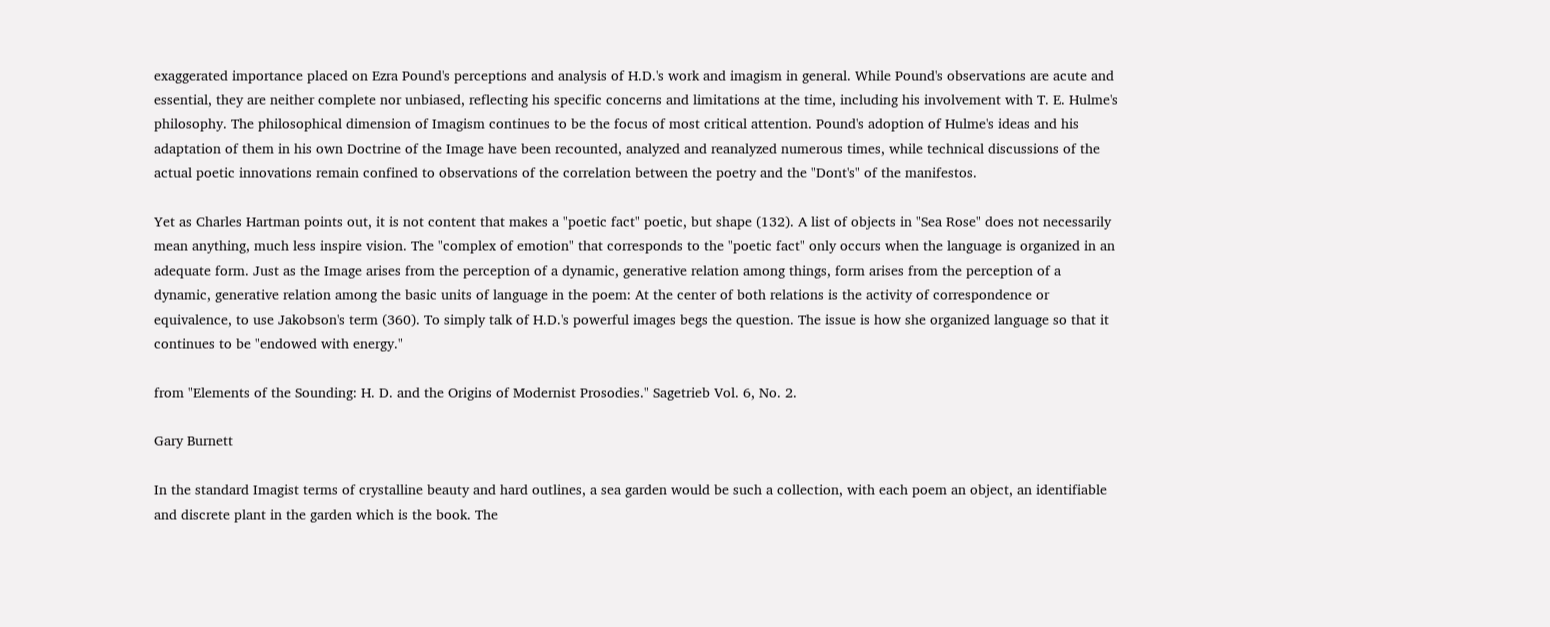exaggerated importance placed on Ezra Pound's perceptions and analysis of H.D.'s work and imagism in general. While Pound's observations are acute and essential, they are neither complete nor unbiased, reflecting his specific concerns and limitations at the time, including his involvement with T. E. Hulme's philosophy. The philosophical dimension of Imagism continues to be the focus of most critical attention. Pound's adoption of Hulme's ideas and his adaptation of them in his own Doctrine of the Image have been recounted, analyzed and reanalyzed numerous times, while technical discussions of the actual poetic innovations remain confined to observations of the correlation between the poetry and the "Dont's" of the manifestos.

Yet as Charles Hartman points out, it is not content that makes a "poetic fact" poetic, but shape (132). A list of objects in "Sea Rose" does not necessarily mean anything, much less inspire vision. The "complex of emotion" that corresponds to the "poetic fact" only occurs when the language is organized in an adequate form. Just as the Image arises from the perception of a dynamic, generative relation among things, form arises from the perception of a dynamic, generative relation among the basic units of language in the poem: At the center of both relations is the activity of correspondence or equivalence, to use Jakobson's term (360). To simply talk of H.D.'s powerful images begs the question. The issue is how she organized language so that it continues to be "endowed with energy."

from "Elements of the Sounding: H. D. and the Origins of Modernist Prosodies." Sagetrieb Vol. 6, No. 2.

Gary Burnett

In the standard Imagist terms of crystalline beauty and hard outlines, a sea garden would be such a collection, with each poem an object, an identifiable and discrete plant in the garden which is the book. The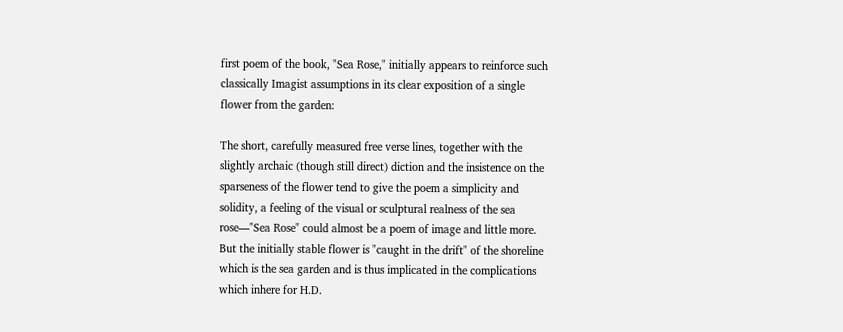first poem of the book, "Sea Rose," initially appears to reinforce such classically Imagist assumptions in its clear exposition of a single flower from the garden:

The short, carefully measured free verse lines, together with the slightly archaic (though still direct) diction and the insistence on the sparseness of the flower tend to give the poem a simplicity and solidity, a feeling of the visual or sculptural realness of the sea rose—"Sea Rose" could almost be a poem of image and little more. But the initially stable flower is "caught in the drift" of the shoreline which is the sea garden and is thus implicated in the complications which inhere for H.D.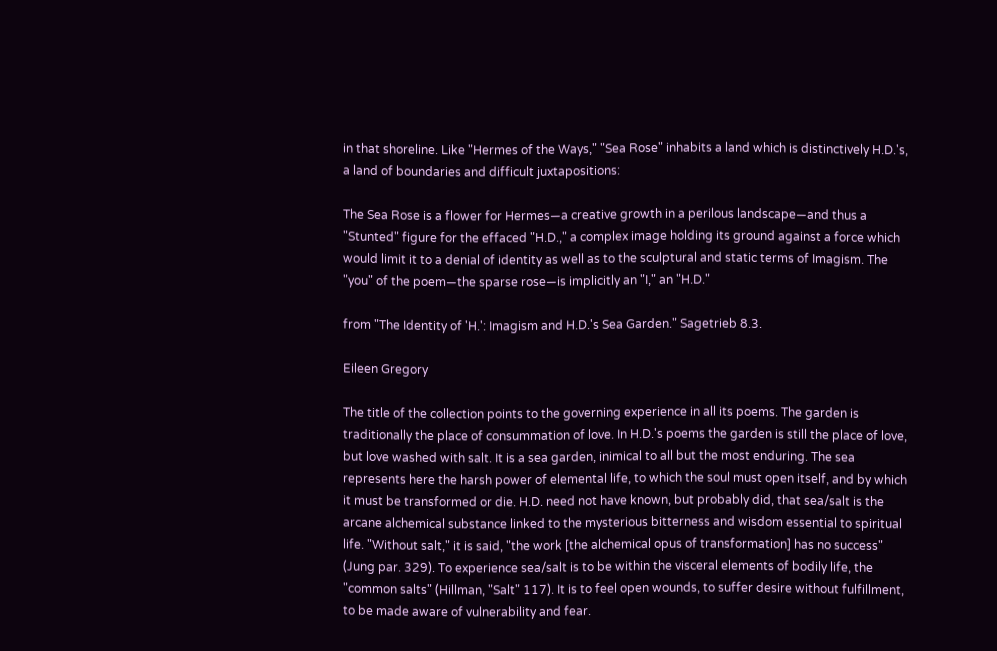in that shoreline. Like "Hermes of the Ways," "Sea Rose" inhabits a land which is distinctively H.D.'s, a land of boundaries and difficult juxtapositions:

The Sea Rose is a flower for Hermes—a creative growth in a perilous landscape—and thus a "Stunted" figure for the effaced "H.D.," a complex image holding its ground against a force which would limit it to a denial of identity as well as to the sculptural and static terms of Imagism. The "you" of the poem—the sparse rose—is implicitly an "I," an "H.D."

from "The Identity of 'H.': Imagism and H.D.'s Sea Garden." Sagetrieb 8.3.

Eileen Gregory

The title of the collection points to the governing experience in all its poems. The garden is traditionally the place of consummation of love. In H.D.'s poems the garden is still the place of love, but love washed with salt. It is a sea garden, inimical to all but the most enduring. The sea represents here the harsh power of elemental life, to which the soul must open itself, and by which it must be transformed or die. H.D. need not have known, but probably did, that sea/salt is the arcane alchemical substance linked to the mysterious bitterness and wisdom essential to spiritual life. "Without salt," it is said, "the work [the alchemical opus of transformation] has no success" (Jung par. 329). To experience sea/salt is to be within the visceral elements of bodily life, the "common salts" (Hillman, "Salt" 117). It is to feel open wounds, to suffer desire without fulfillment, to be made aware of vulnerability and fear.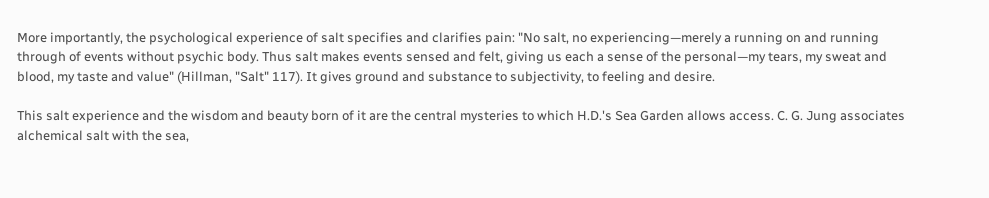More importantly, the psychological experience of salt specifies and clarifies pain: "No salt, no experiencing—merely a running on and running through of events without psychic body. Thus salt makes events sensed and felt, giving us each a sense of the personal—my tears, my sweat and blood, my taste and value" (Hillman, "Salt" 117). It gives ground and substance to subjectivity, to feeling and desire.

This salt experience and the wisdom and beauty born of it are the central mysteries to which H.D.'s Sea Garden allows access. C. G. Jung associates alchemical salt with the sea,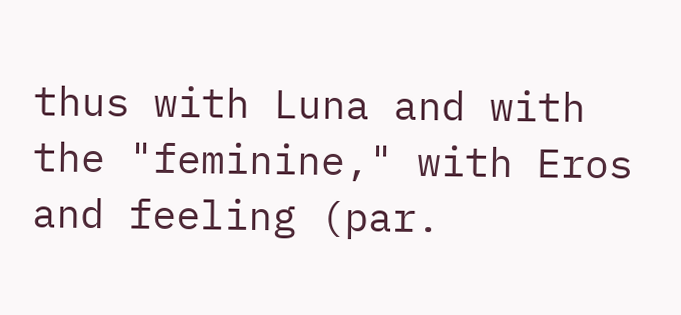thus with Luna and with the "feminine," with Eros and feeling (par.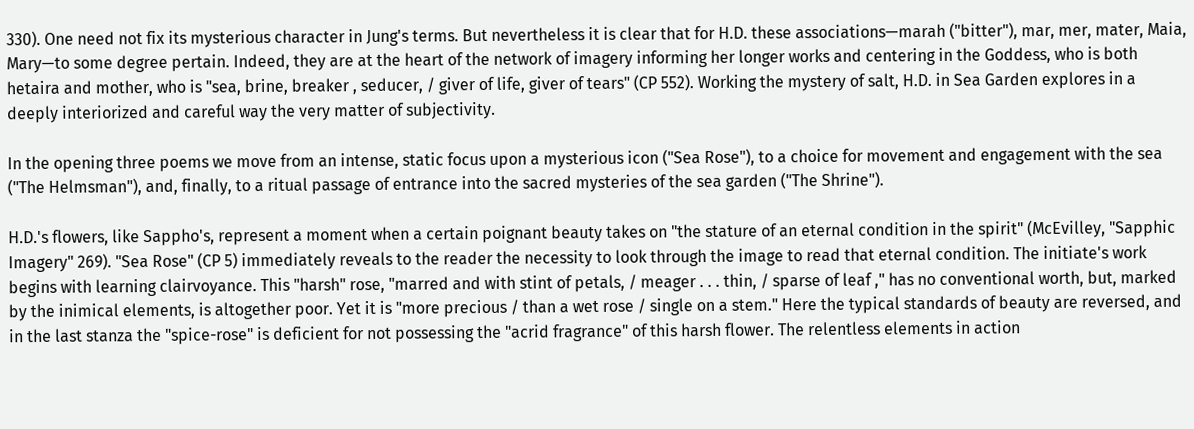330). One need not fix its mysterious character in Jung's terms. But nevertheless it is clear that for H.D. these associations—marah ("bitter"), mar, mer, mater, Maia, Mary—to some degree pertain. Indeed, they are at the heart of the network of imagery informing her longer works and centering in the Goddess, who is both hetaira and mother, who is "sea, brine, breaker , seducer, / giver of life, giver of tears" (CP 552). Working the mystery of salt, H.D. in Sea Garden explores in a deeply interiorized and careful way the very matter of subjectivity.

In the opening three poems we move from an intense, static focus upon a mysterious icon ("Sea Rose"), to a choice for movement and engagement with the sea ("The Helmsman"), and, finally, to a ritual passage of entrance into the sacred mysteries of the sea garden ("The Shrine").

H.D.'s flowers, like Sappho's, represent a moment when a certain poignant beauty takes on "the stature of an eternal condition in the spirit" (McEvilley, "Sapphic Imagery" 269). "Sea Rose" (CP 5) immediately reveals to the reader the necessity to look through the image to read that eternal condition. The initiate's work begins with learning clairvoyance. This "harsh" rose, "marred and with stint of petals, / meager . . . thin, / sparse of leaf ," has no conventional worth, but, marked by the inimical elements, is altogether poor. Yet it is "more precious / than a wet rose / single on a stem." Here the typical standards of beauty are reversed, and in the last stanza the "spice-rose" is deficient for not possessing the "acrid fragrance" of this harsh flower. The relentless elements in action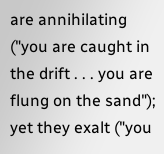are annihilating ("you are caught in the drift . . . you are flung on the sand"); yet they exalt ("you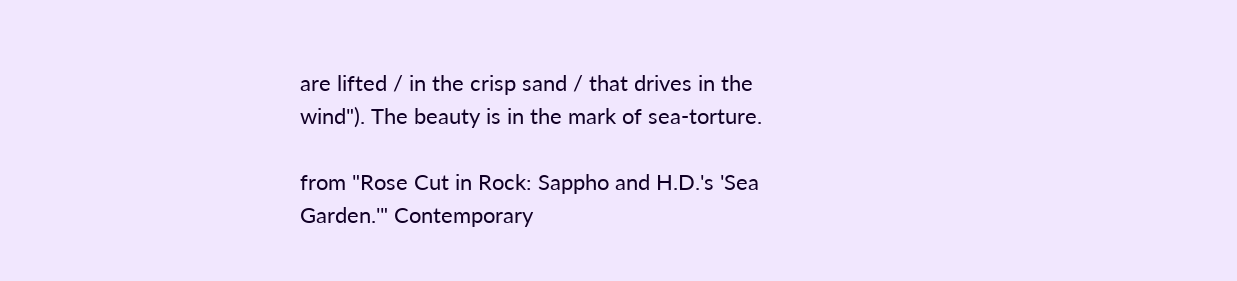are lifted / in the crisp sand / that drives in the wind"). The beauty is in the mark of sea-torture.

from "Rose Cut in Rock: Sappho and H.D.'s 'Sea Garden.'" Contemporary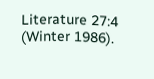Literature 27:4 (Winter 1986).